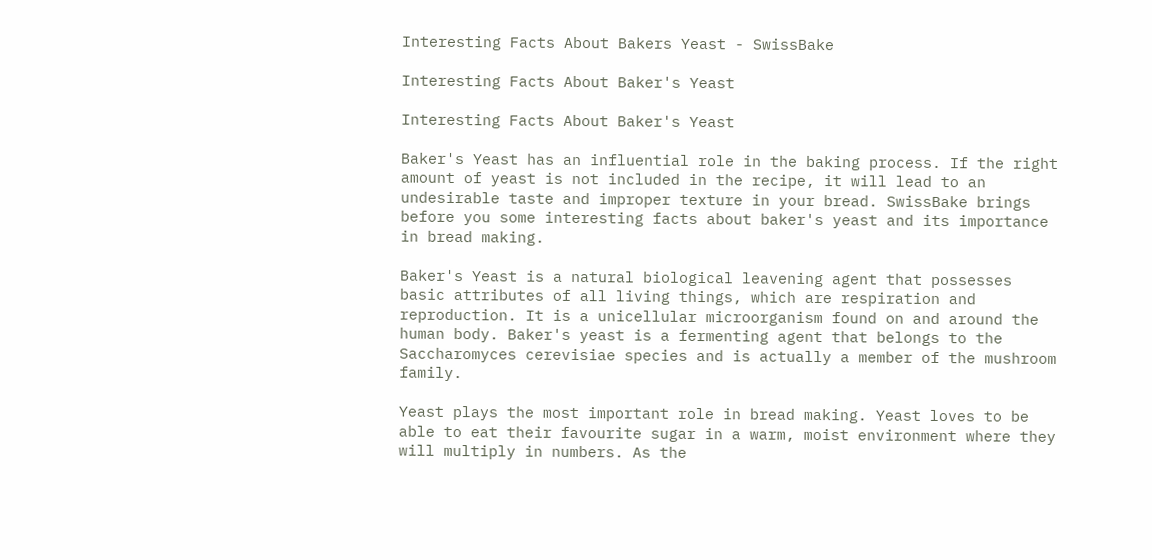Interesting Facts About Bakers Yeast - SwissBake

Interesting Facts About Baker's Yeast

Interesting Facts About Baker's Yeast

Baker's Yeast has an influential role in the baking process. If the right amount of yeast is not included in the recipe, it will lead to an undesirable taste and improper texture in your bread. SwissBake brings before you some interesting facts about baker's yeast and its importance in bread making.

Baker's Yeast is a natural biological leavening agent that possesses basic attributes of all living things, which are respiration and reproduction. It is a unicellular microorganism found on and around the human body. Baker's yeast is a fermenting agent that belongs to the Saccharomyces cerevisiae species and is actually a member of the mushroom family.

Yeast plays the most important role in bread making. Yeast loves to be able to eat their favourite sugar in a warm, moist environment where they will multiply in numbers. As the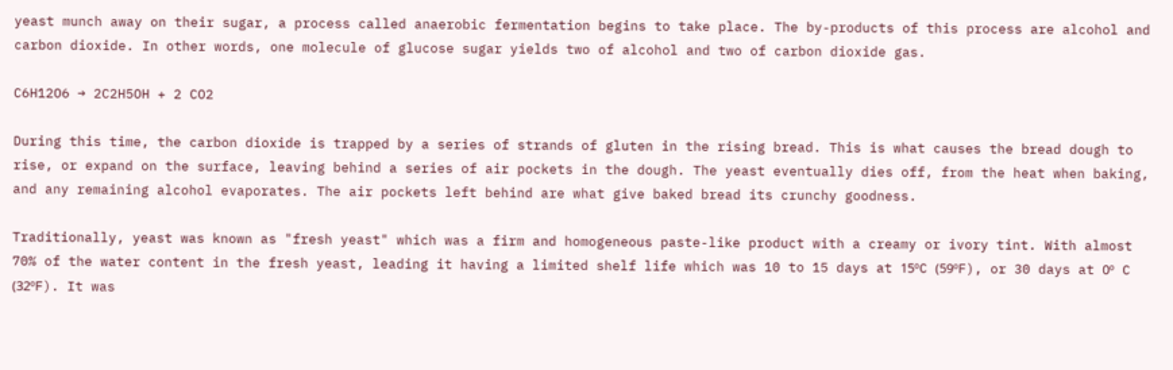yeast munch away on their sugar, a process called anaerobic fermentation begins to take place. The by-products of this process are alcohol and carbon dioxide. In other words, one molecule of glucose sugar yields two of alcohol and two of carbon dioxide gas.

C6H12O6 → 2C2H5OH + 2 CO2

During this time, the carbon dioxide is trapped by a series of strands of gluten in the rising bread. This is what causes the bread dough to rise, or expand on the surface, leaving behind a series of air pockets in the dough. The yeast eventually dies off, from the heat when baking, and any remaining alcohol evaporates. The air pockets left behind are what give baked bread its crunchy goodness.

Traditionally, yeast was known as "fresh yeast" which was a firm and homogeneous paste-like product with a creamy or ivory tint. With almost 70% of the water content in the fresh yeast, leading it having a limited shelf life which was 10 to 15 days at 15ºC (59ºF), or 30 days at 0º C (32ºF). It was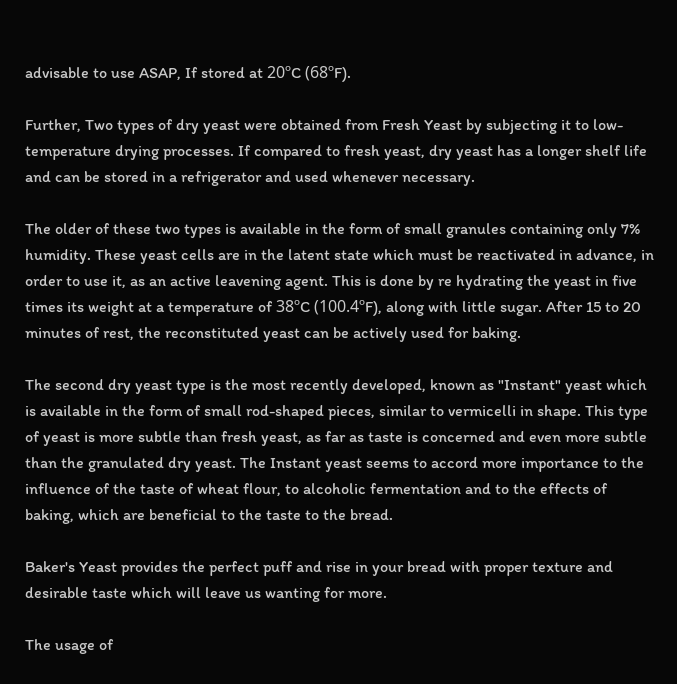advisable to use ASAP, If stored at 20ºC (68ºF).

Further, Two types of dry yeast were obtained from Fresh Yeast by subjecting it to low-temperature drying processes. If compared to fresh yeast, dry yeast has a longer shelf life and can be stored in a refrigerator and used whenever necessary.

The older of these two types is available in the form of small granules containing only 7% humidity. These yeast cells are in the latent state which must be reactivated in advance, in order to use it, as an active leavening agent. This is done by re hydrating the yeast in five times its weight at a temperature of 38ºC (100.4ºF), along with little sugar. After 15 to 20 minutes of rest, the reconstituted yeast can be actively used for baking.

The second dry yeast type is the most recently developed, known as "Instant" yeast which is available in the form of small rod-shaped pieces, similar to vermicelli in shape. This type of yeast is more subtle than fresh yeast, as far as taste is concerned and even more subtle than the granulated dry yeast. The Instant yeast seems to accord more importance to the influence of the taste of wheat flour, to alcoholic fermentation and to the effects of baking, which are beneficial to the taste to the bread.

Baker's Yeast provides the perfect puff and rise in your bread with proper texture and desirable taste which will leave us wanting for more.

The usage of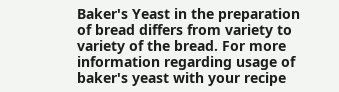Baker's Yeast in the preparation of bread differs from variety to variety of the bread. For more information regarding usage of baker's yeast with your recipe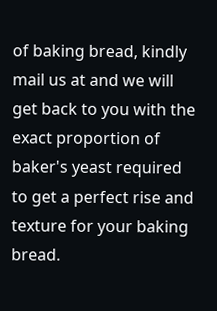of baking bread, kindly mail us at and we will get back to you with the exact proportion of baker's yeast required to get a perfect rise and texture for your baking bread.